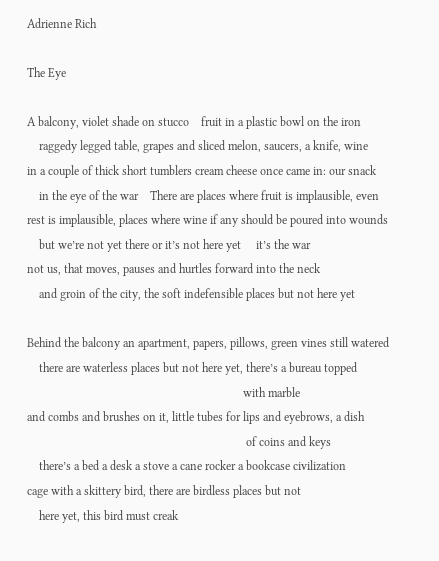Adrienne Rich

The Eye

A balcony, violet shade on stucco    fruit in a plastic bowl on the iron
    raggedy legged table, grapes and sliced melon, saucers, a knife, wine
in a couple of thick short tumblers cream cheese once came in: our snack
    in the eye of the war    There are places where fruit is implausible, even
rest is implausible, places where wine if any should be poured into wounds
    but we’re not yet there or it’s not here yet     it’s the war
not us, that moves, pauses and hurtles forward into the neck
    and groin of the city, the soft indefensible places but not here yet

Behind the balcony an apartment, papers, pillows, green vines still watered
    there are waterless places but not here yet, there’s a bureau topped
                                                                        with marble
and combs and brushes on it, little tubes for lips and eyebrows, a dish
                                                                         of coins and keys
    there’s a bed a desk a stove a cane rocker a bookcase civilization
cage with a skittery bird, there are birdless places but not
    here yet, this bird must creak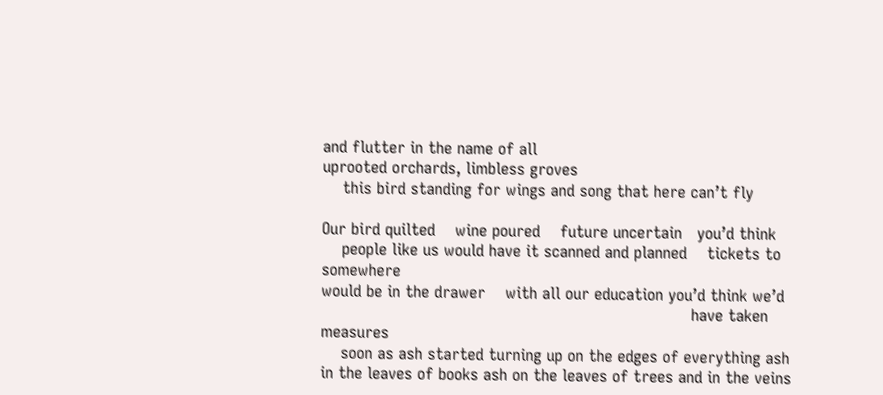and flutter in the name of all
uprooted orchards, limbless groves
    this bird standing for wings and song that here can’t fly

Our bird quilted    wine poured    future uncertain   you’d think
    people like us would have it scanned and planned    tickets to somewhere
would be in the drawer    with all our education you’d think we’d
                                                                          have taken measures
    soon as ash started turning up on the edges of everything ash
in the leaves of books ash on the leaves of trees and in the veins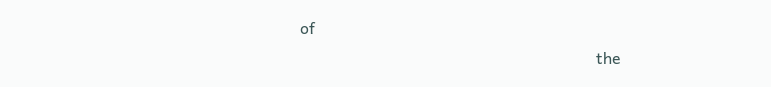of
                                                                          the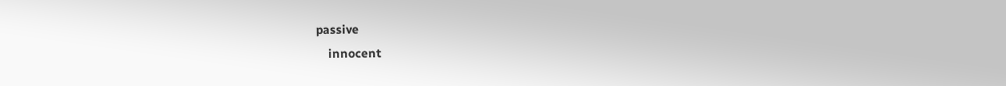passive
    innocent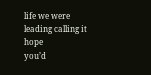life we were leading calling it hope
you’d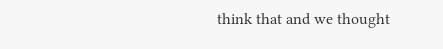think that and we thought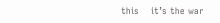this    it’s the war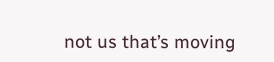not us that’s moving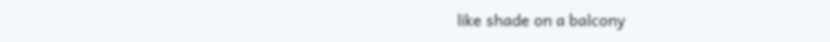like shade on a balcony